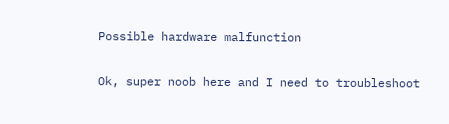Possible hardware malfunction

Ok, super noob here and I need to troubleshoot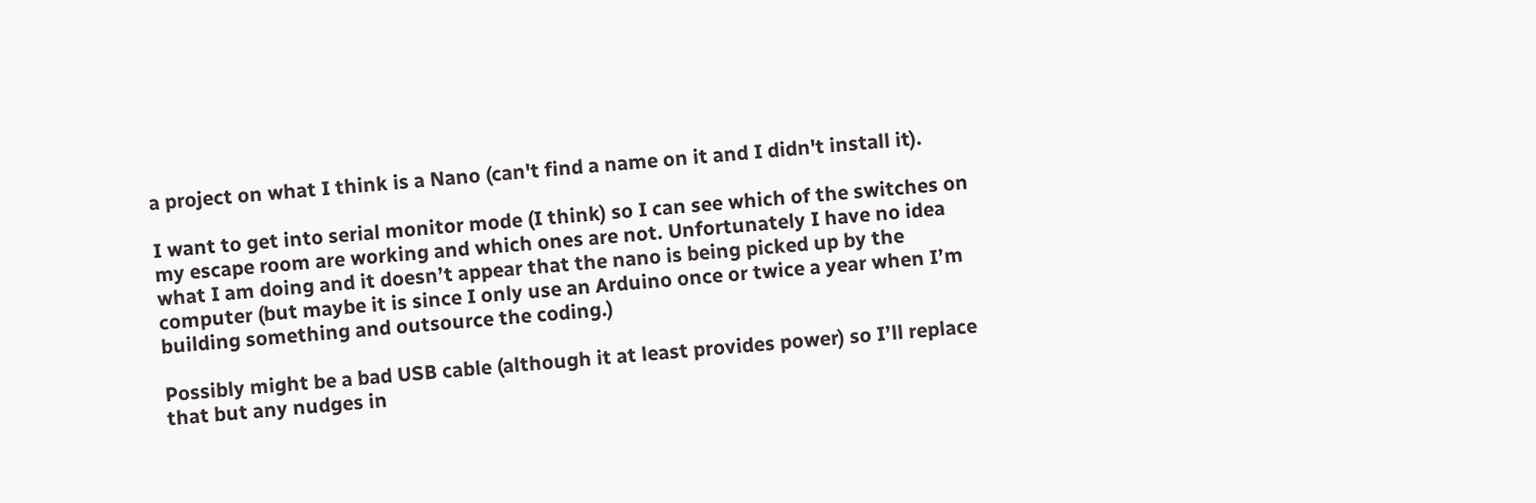a project on what I think is a Nano (can't find a name on it and I didn't install it).

I want to get into serial monitor mode (I think) so I can see which of the switches on my escape room are working and which ones are not. Unfortunately I have no idea what I am doing and it doesn’t appear that the nano is being picked up by the computer (but maybe it is since I only use an Arduino once or twice a year when I’m building something and outsource the coding.)

Possibly might be a bad USB cable (although it at least provides power) so I’ll replace that but any nudges in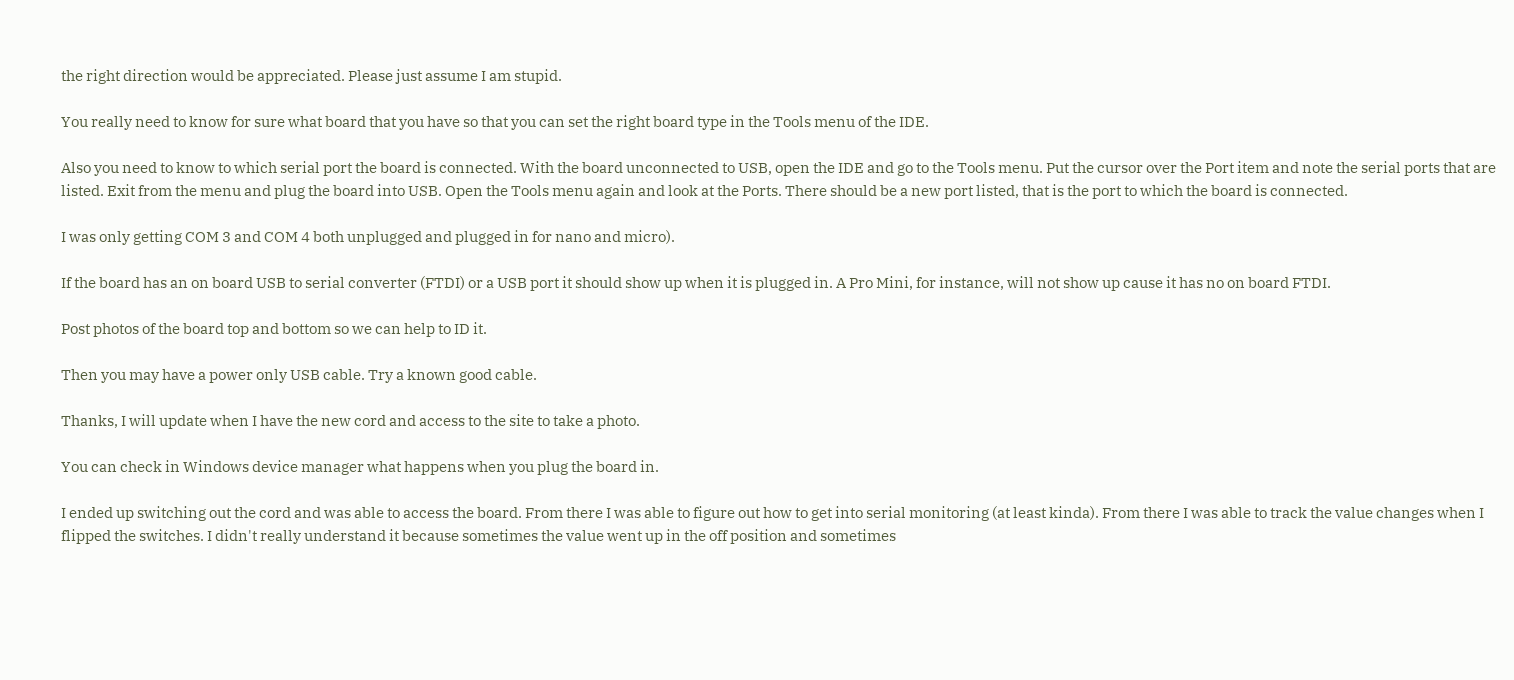the right direction would be appreciated. Please just assume I am stupid.

You really need to know for sure what board that you have so that you can set the right board type in the Tools menu of the IDE.

Also you need to know to which serial port the board is connected. With the board unconnected to USB, open the IDE and go to the Tools menu. Put the cursor over the Port item and note the serial ports that are listed. Exit from the menu and plug the board into USB. Open the Tools menu again and look at the Ports. There should be a new port listed, that is the port to which the board is connected.

I was only getting COM 3 and COM 4 both unplugged and plugged in for nano and micro).

If the board has an on board USB to serial converter (FTDI) or a USB port it should show up when it is plugged in. A Pro Mini, for instance, will not show up cause it has no on board FTDI.

Post photos of the board top and bottom so we can help to ID it.

Then you may have a power only USB cable. Try a known good cable.

Thanks, I will update when I have the new cord and access to the site to take a photo.

You can check in Windows device manager what happens when you plug the board in.

I ended up switching out the cord and was able to access the board. From there I was able to figure out how to get into serial monitoring (at least kinda). From there I was able to track the value changes when I flipped the switches. I didn't really understand it because sometimes the value went up in the off position and sometimes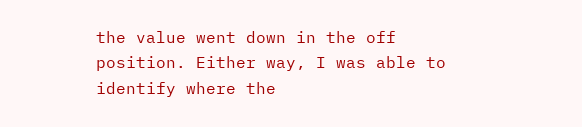the value went down in the off position. Either way, I was able to identify where the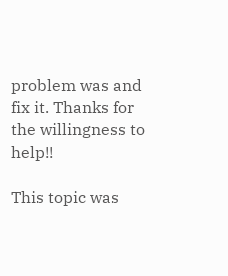problem was and fix it. Thanks for the willingness to help!!

This topic was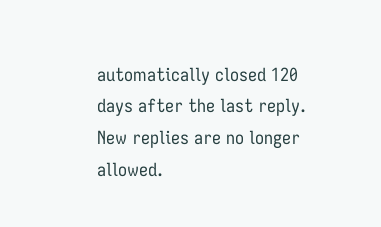automatically closed 120 days after the last reply. New replies are no longer allowed.